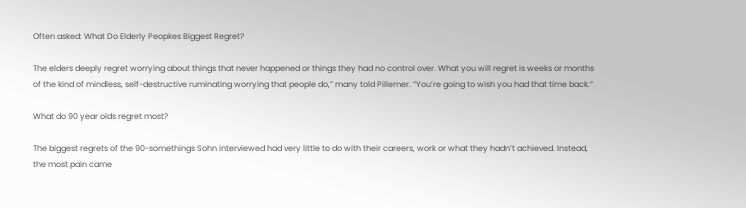Often asked: What Do Elderly Peopkes Biggest Regret?

The elders deeply regret worrying about things that never happened or things they had no control over. What you will regret is weeks or months of the kind of mindless, self-destructive ruminating worrying that people do,” many told Pillemer. “You’re going to wish you had that time back.”

What do 90 year olds regret most?

The biggest regrets of the 90-somethings Sohn interviewed had very little to do with their careers, work or what they hadn’t achieved. Instead, the most pain came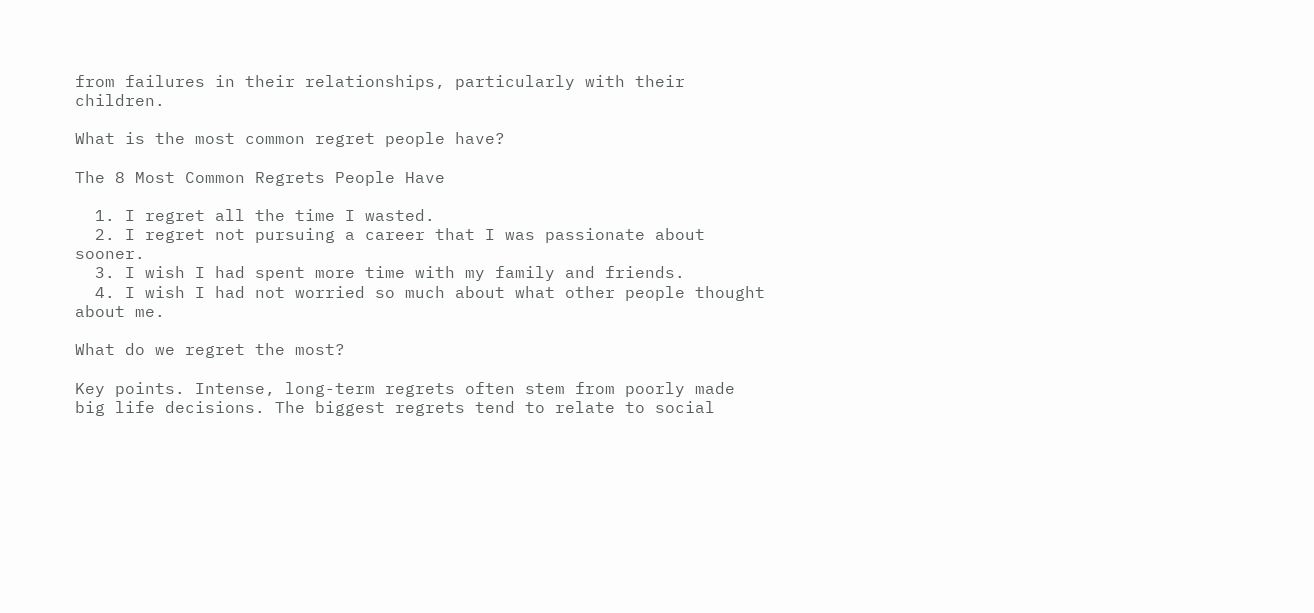from failures in their relationships, particularly with their children.

What is the most common regret people have?

The 8 Most Common Regrets People Have

  1. I regret all the time I wasted.
  2. I regret not pursuing a career that I was passionate about sooner.
  3. I wish I had spent more time with my family and friends.
  4. I wish I had not worried so much about what other people thought about me.

What do we regret the most?

Key points. Intense, long-term regrets often stem from poorly made big life decisions. The biggest regrets tend to relate to social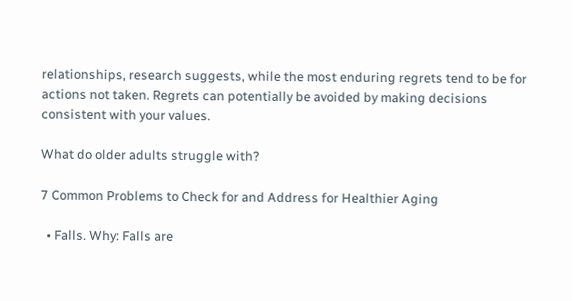relationships, research suggests, while the most enduring regrets tend to be for actions not taken. Regrets can potentially be avoided by making decisions consistent with your values.

What do older adults struggle with?

7 Common Problems to Check for and Address for Healthier Aging

  • Falls. Why: Falls are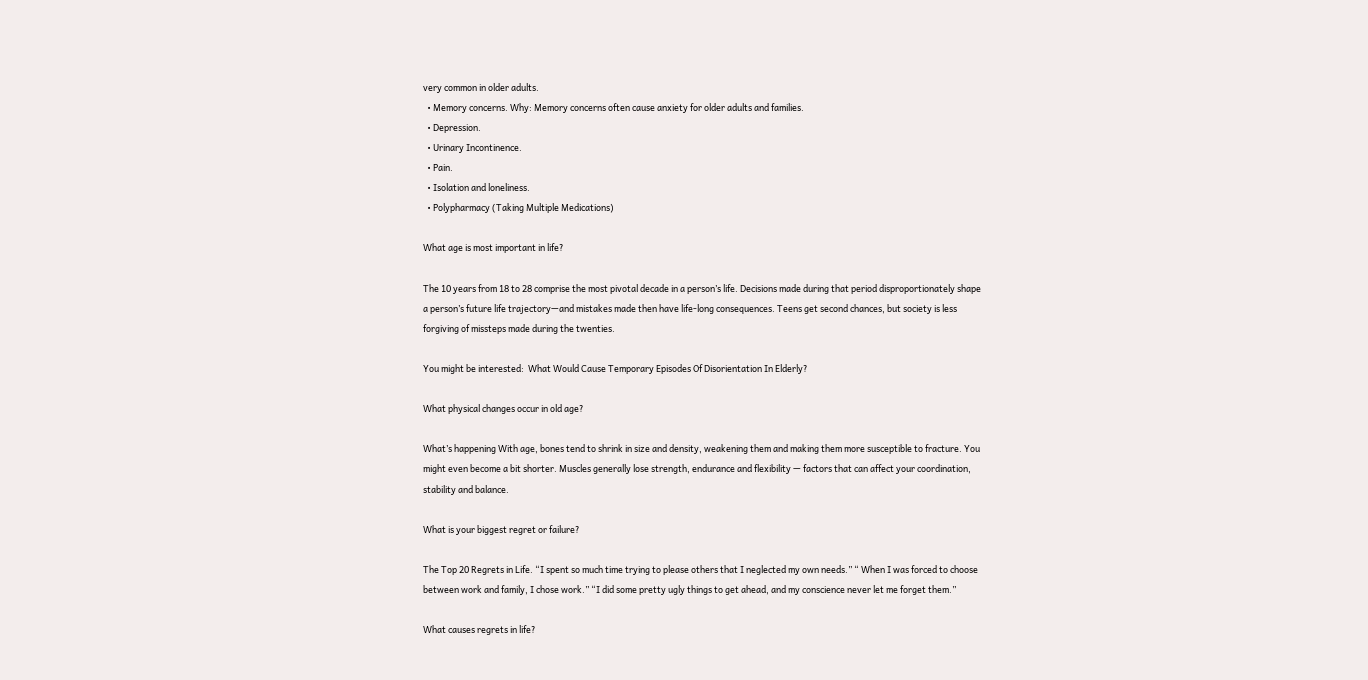very common in older adults.
  • Memory concerns. Why: Memory concerns often cause anxiety for older adults and families.
  • Depression.
  • Urinary Incontinence.
  • Pain.
  • Isolation and loneliness.
  • Polypharmacy (Taking Multiple Medications)

What age is most important in life?

The 10 years from 18 to 28 comprise the most pivotal decade in a person’s life. Decisions made during that period disproportionately shape a person’s future life trajectory—and mistakes made then have life-long consequences. Teens get second chances, but society is less forgiving of missteps made during the twenties.

You might be interested:  What Would Cause Temporary Episodes Of Disorientation In Elderly?

What physical changes occur in old age?

What’s happening With age, bones tend to shrink in size and density, weakening them and making them more susceptible to fracture. You might even become a bit shorter. Muscles generally lose strength, endurance and flexibility — factors that can affect your coordination, stability and balance.

What is your biggest regret or failure?

The Top 20 Regrets in Life. “I spent so much time trying to please others that I neglected my own needs.” “ When I was forced to choose between work and family, I chose work.” “I did some pretty ugly things to get ahead, and my conscience never let me forget them.”

What causes regrets in life?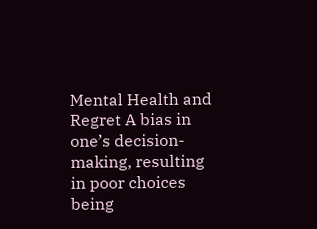Mental Health and Regret A bias in one’s decision-making, resulting in poor choices being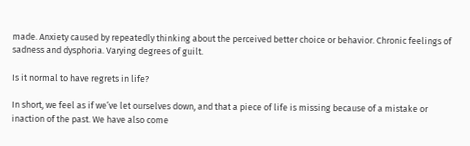made. Anxiety caused by repeatedly thinking about the perceived better choice or behavior. Chronic feelings of sadness and dysphoria. Varying degrees of guilt.

Is it normal to have regrets in life?

In short, we feel as if we’ve let ourselves down, and that a piece of life is missing because of a mistake or inaction of the past. We have also come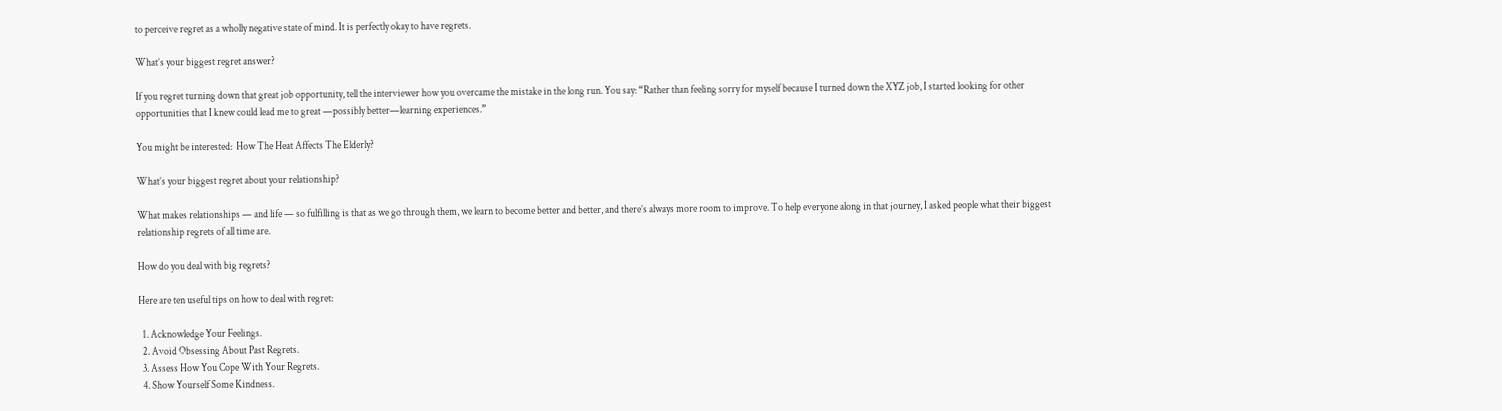to perceive regret as a wholly negative state of mind. It is perfectly okay to have regrets.

What’s your biggest regret answer?

If you regret turning down that great job opportunity, tell the interviewer how you overcame the mistake in the long run. You say: “Rather than feeling sorry for myself because I turned down the XYZ job, I started looking for other opportunities that I knew could lead me to great —possibly better—learning experiences.”

You might be interested:  How The Heat Affects The Elderly?

What’s your biggest regret about your relationship?

What makes relationships — and life — so fulfilling is that as we go through them, we learn to become better and better, and there’s always more room to improve. To help everyone along in that journey, I asked people what their biggest relationship regrets of all time are.

How do you deal with big regrets?

Here are ten useful tips on how to deal with regret:

  1. Acknowledge Your Feelings.
  2. Avoid Obsessing About Past Regrets.
  3. Assess How You Cope With Your Regrets.
  4. Show Yourself Some Kindness.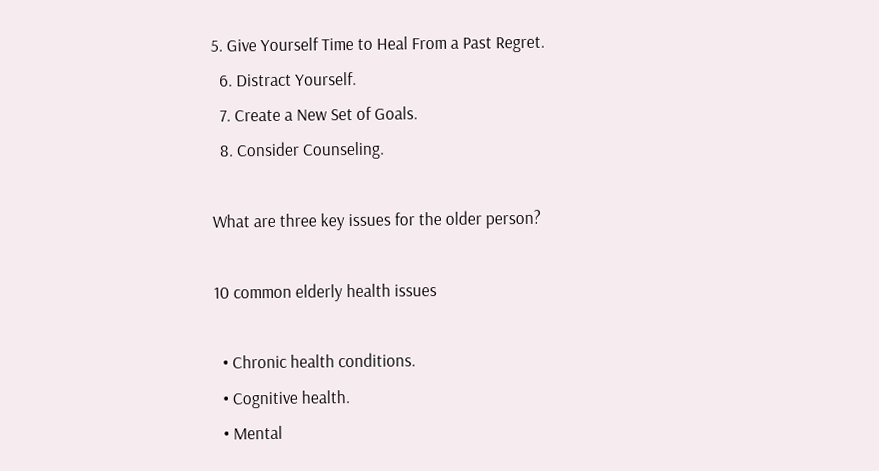5. Give Yourself Time to Heal From a Past Regret.
  6. Distract Yourself.
  7. Create a New Set of Goals.
  8. Consider Counseling.

What are three key issues for the older person?

10 common elderly health issues

  • Chronic health conditions.
  • Cognitive health.
  • Mental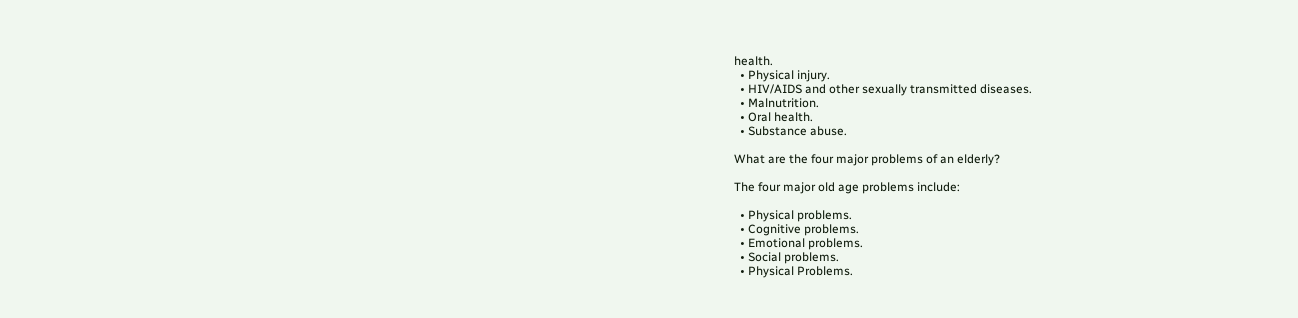health.
  • Physical injury.
  • HIV/AIDS and other sexually transmitted diseases.
  • Malnutrition.
  • Oral health.
  • Substance abuse.

What are the four major problems of an elderly?

The four major old age problems include:

  • Physical problems.
  • Cognitive problems.
  • Emotional problems.
  • Social problems.
  • Physical Problems.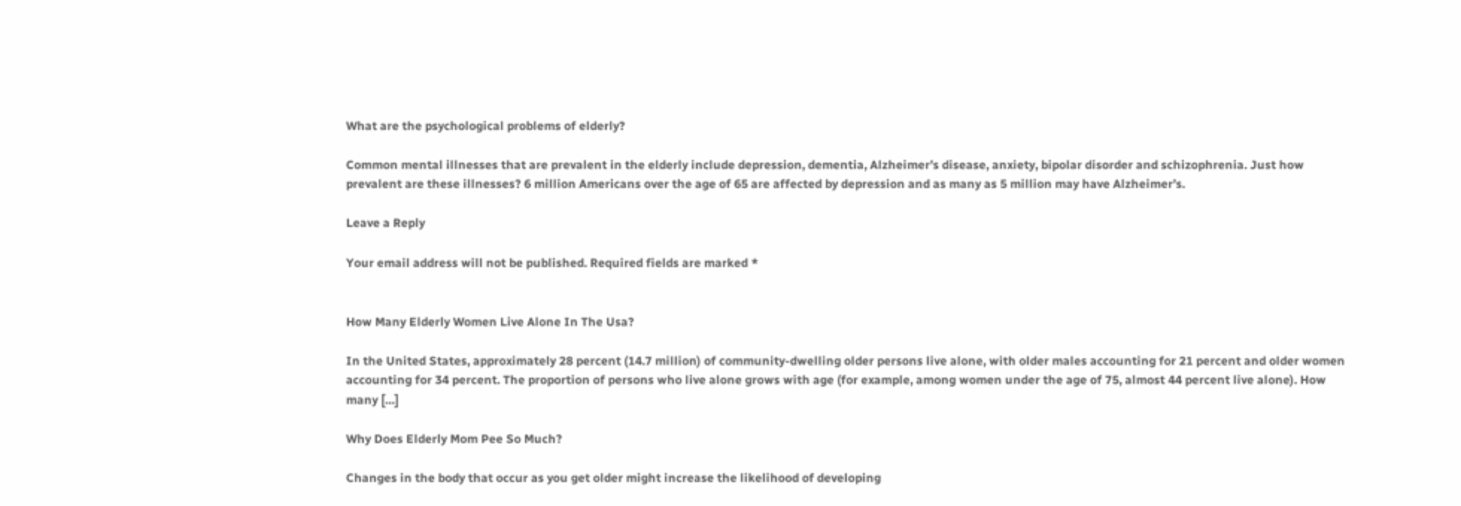What are the psychological problems of elderly?

Common mental illnesses that are prevalent in the elderly include depression, dementia, Alzheimer’s disease, anxiety, bipolar disorder and schizophrenia. Just how prevalent are these illnesses? 6 million Americans over the age of 65 are affected by depression and as many as 5 million may have Alzheimer’s.

Leave a Reply

Your email address will not be published. Required fields are marked *


How Many Elderly Women Live Alone In The Usa?

In the United States, approximately 28 percent (14.7 million) of community-dwelling older persons live alone, with older males accounting for 21 percent and older women accounting for 34 percent. The proportion of persons who live alone grows with age (for example, among women under the age of 75, almost 44 percent live alone). How many […]

Why Does Elderly Mom Pee So Much?

Changes in the body that occur as you get older might increase the likelihood of developing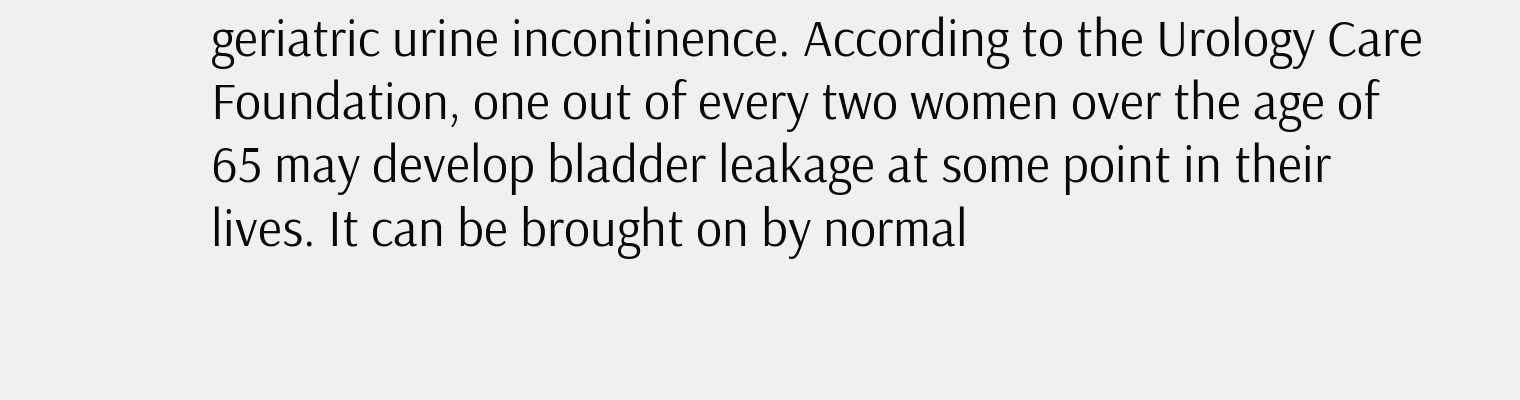geriatric urine incontinence. According to the Urology Care Foundation, one out of every two women over the age of 65 may develop bladder leakage at some point in their lives. It can be brought on by normal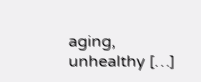aging, unhealthy […]